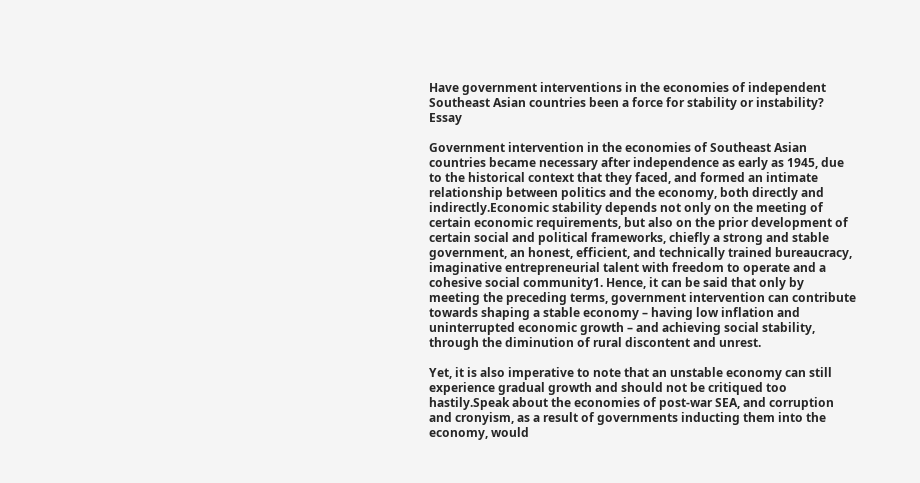Have government interventions in the economies of independent Southeast Asian countries been a force for stability or instability? Essay

Government intervention in the economies of Southeast Asian countries became necessary after independence as early as 1945, due to the historical context that they faced, and formed an intimate relationship between politics and the economy, both directly and indirectly.Economic stability depends not only on the meeting of certain economic requirements, but also on the prior development of certain social and political frameworks, chiefly a strong and stable government, an honest, efficient, and technically trained bureaucracy, imaginative entrepreneurial talent with freedom to operate and a cohesive social community1. Hence, it can be said that only by meeting the preceding terms, government intervention can contribute towards shaping a stable economy – having low inflation and uninterrupted economic growth – and achieving social stability, through the diminution of rural discontent and unrest.

Yet, it is also imperative to note that an unstable economy can still experience gradual growth and should not be critiqued too hastily.Speak about the economies of post-war SEA, and corruption and cronyism, as a result of governments inducting them into the economy, would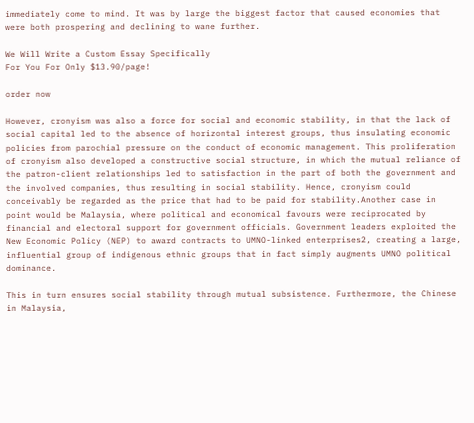immediately come to mind. It was by large the biggest factor that caused economies that were both prospering and declining to wane further.

We Will Write a Custom Essay Specifically
For You For Only $13.90/page!

order now

However, cronyism was also a force for social and economic stability, in that the lack of social capital led to the absence of horizontal interest groups, thus insulating economic policies from parochial pressure on the conduct of economic management. This proliferation of cronyism also developed a constructive social structure, in which the mutual reliance of the patron-client relationships led to satisfaction in the part of both the government and the involved companies, thus resulting in social stability. Hence, cronyism could conceivably be regarded as the price that had to be paid for stability.Another case in point would be Malaysia, where political and economical favours were reciprocated by financial and electoral support for government officials. Government leaders exploited the New Economic Policy (NEP) to award contracts to UMNO-linked enterprises2, creating a large, influential group of indigenous ethnic groups that in fact simply augments UMNO political dominance.

This in turn ensures social stability through mutual subsistence. Furthermore, the Chinese in Malaysia,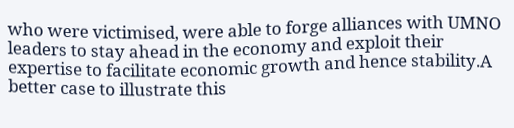who were victimised, were able to forge alliances with UMNO leaders to stay ahead in the economy and exploit their expertise to facilitate economic growth and hence stability.A better case to illustrate this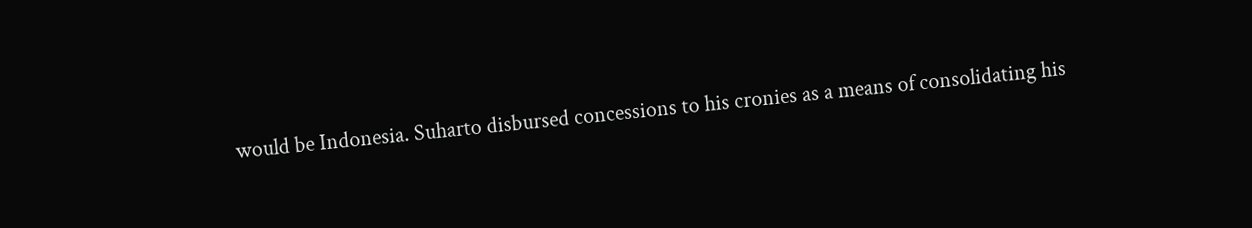would be Indonesia. Suharto disbursed concessions to his cronies as a means of consolidating his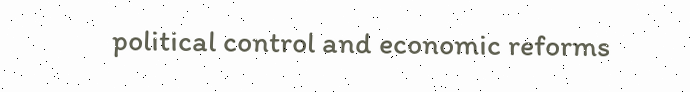political control and economic reforms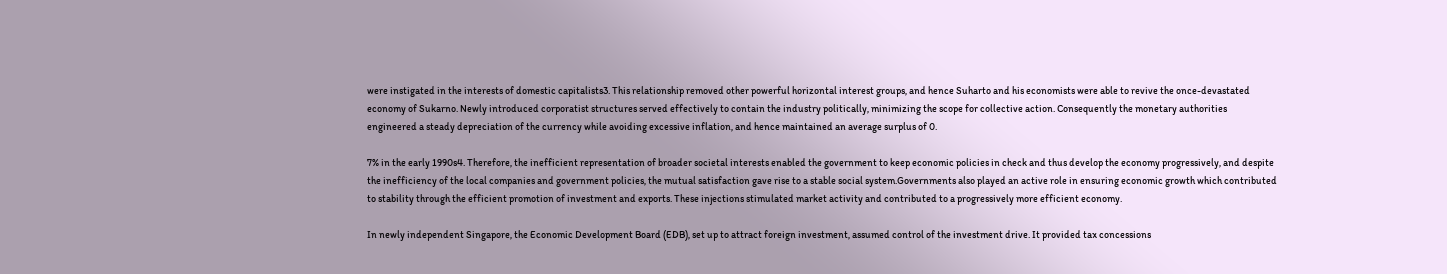were instigated in the interests of domestic capitalists3. This relationship removed other powerful horizontal interest groups, and hence Suharto and his economists were able to revive the once-devastated economy of Sukarno. Newly introduced corporatist structures served effectively to contain the industry politically, minimizing the scope for collective action. Consequently the monetary authorities engineered a steady depreciation of the currency while avoiding excessive inflation, and hence maintained an average surplus of 0.

7% in the early 1990s4. Therefore, the inefficient representation of broader societal interests enabled the government to keep economic policies in check and thus develop the economy progressively, and despite the inefficiency of the local companies and government policies, the mutual satisfaction gave rise to a stable social system.Governments also played an active role in ensuring economic growth which contributed to stability through the efficient promotion of investment and exports. These injections stimulated market activity and contributed to a progressively more efficient economy.

In newly independent Singapore, the Economic Development Board (EDB), set up to attract foreign investment, assumed control of the investment drive. It provided tax concessions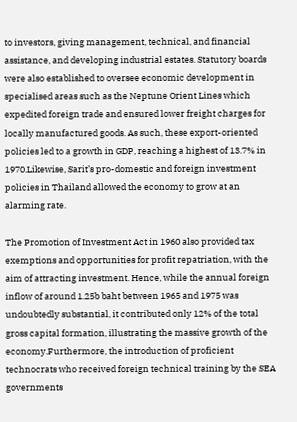to investors, giving management, technical, and financial assistance, and developing industrial estates. Statutory boards were also established to oversee economic development in specialised areas such as the Neptune Orient Lines which expedited foreign trade and ensured lower freight charges for locally manufactured goods. As such, these export-oriented policies led to a growth in GDP, reaching a highest of 13.7% in 1970.Likewise, Sarit’s pro-domestic and foreign investment policies in Thailand allowed the economy to grow at an alarming rate.

The Promotion of Investment Act in 1960 also provided tax exemptions and opportunities for profit repatriation, with the aim of attracting investment. Hence, while the annual foreign inflow of around 1.25b baht between 1965 and 1975 was undoubtedly substantial, it contributed only 12% of the total gross capital formation, illustrating the massive growth of the economy.Furthermore, the introduction of proficient technocrats who received foreign technical training by the SEA governments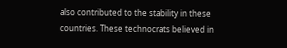also contributed to the stability in these countries. These technocrats believed in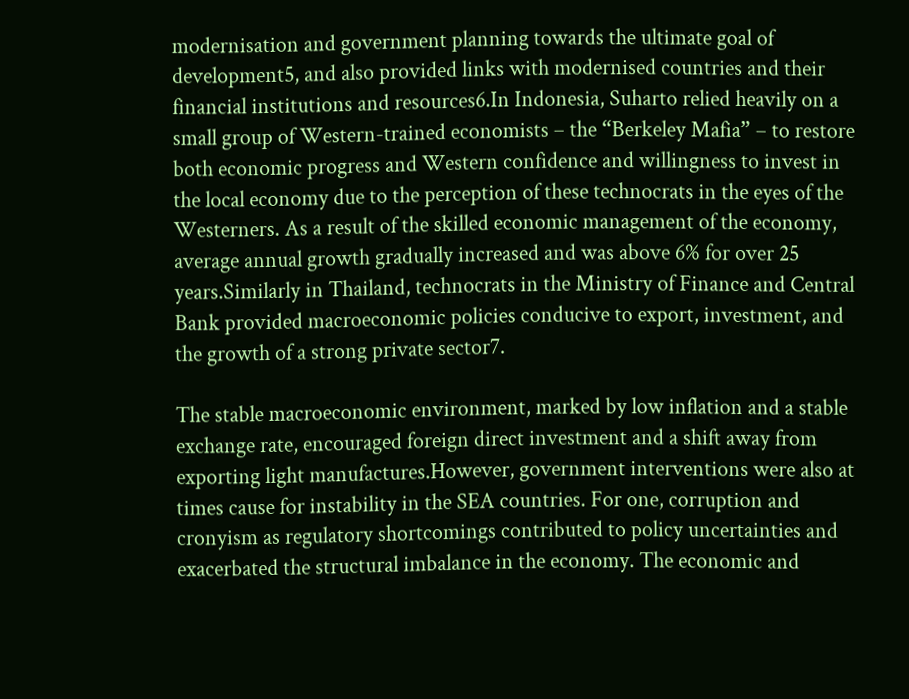modernisation and government planning towards the ultimate goal of development5, and also provided links with modernised countries and their financial institutions and resources6.In Indonesia, Suharto relied heavily on a small group of Western-trained economists – the “Berkeley Mafia” – to restore both economic progress and Western confidence and willingness to invest in the local economy due to the perception of these technocrats in the eyes of the Westerners. As a result of the skilled economic management of the economy, average annual growth gradually increased and was above 6% for over 25 years.Similarly in Thailand, technocrats in the Ministry of Finance and Central Bank provided macroeconomic policies conducive to export, investment, and the growth of a strong private sector7.

The stable macroeconomic environment, marked by low inflation and a stable exchange rate, encouraged foreign direct investment and a shift away from exporting light manufactures.However, government interventions were also at times cause for instability in the SEA countries. For one, corruption and cronyism as regulatory shortcomings contributed to policy uncertainties and exacerbated the structural imbalance in the economy. The economic and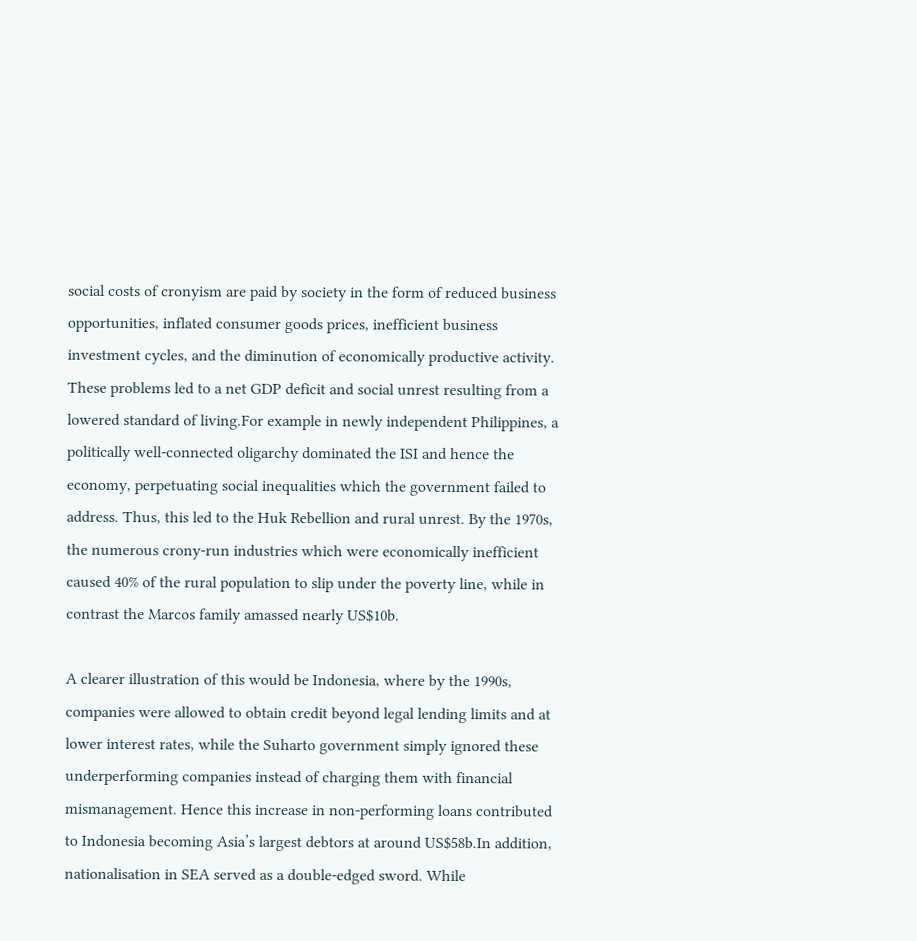social costs of cronyism are paid by society in the form of reduced business opportunities, inflated consumer goods prices, inefficient business investment cycles, and the diminution of economically productive activity. These problems led to a net GDP deficit and social unrest resulting from a lowered standard of living.For example in newly independent Philippines, a politically well-connected oligarchy dominated the ISI and hence the economy, perpetuating social inequalities which the government failed to address. Thus, this led to the Huk Rebellion and rural unrest. By the 1970s, the numerous crony-run industries which were economically inefficient caused 40% of the rural population to slip under the poverty line, while in contrast the Marcos family amassed nearly US$10b.

A clearer illustration of this would be Indonesia, where by the 1990s, companies were allowed to obtain credit beyond legal lending limits and at lower interest rates, while the Suharto government simply ignored these underperforming companies instead of charging them with financial mismanagement. Hence this increase in non-performing loans contributed to Indonesia becoming Asia’s largest debtors at around US$58b.In addition, nationalisation in SEA served as a double-edged sword. While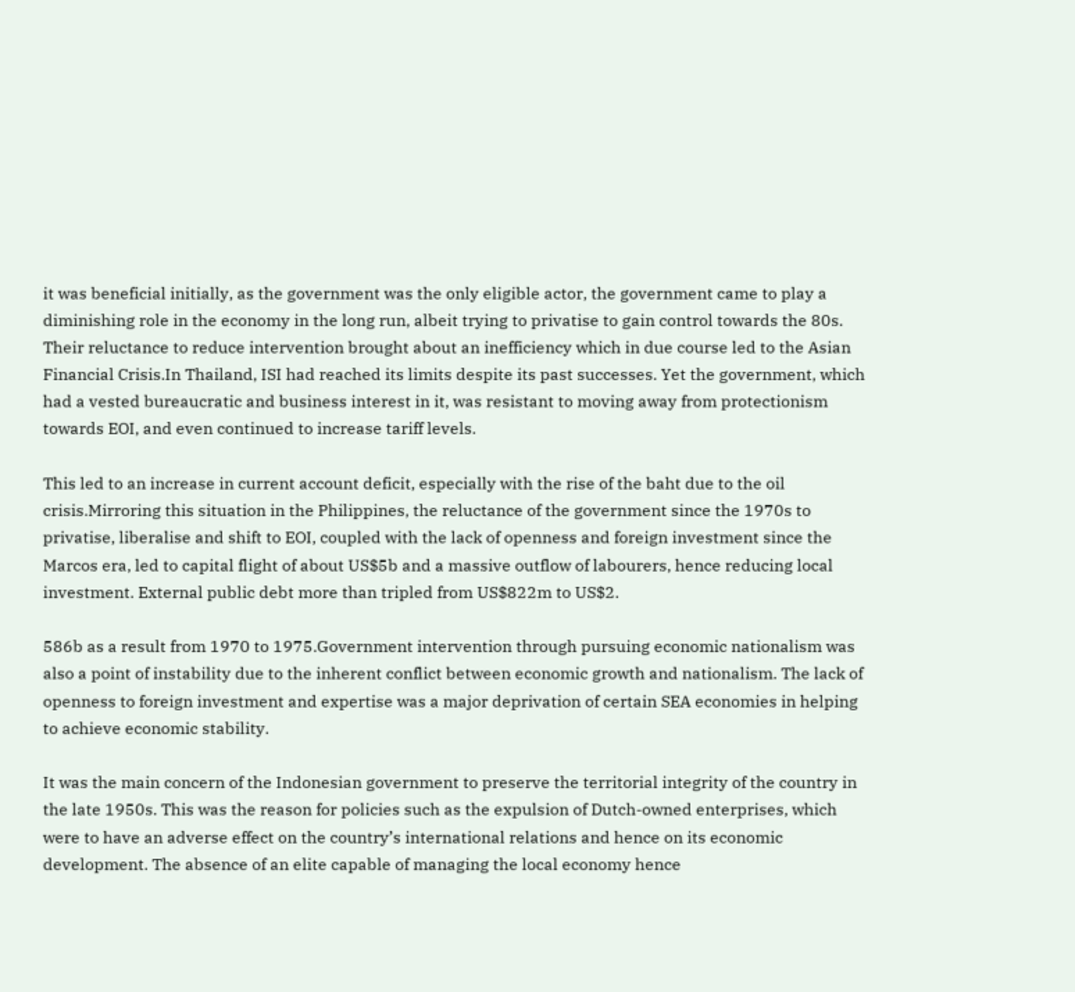it was beneficial initially, as the government was the only eligible actor, the government came to play a diminishing role in the economy in the long run, albeit trying to privatise to gain control towards the 80s. Their reluctance to reduce intervention brought about an inefficiency which in due course led to the Asian Financial Crisis.In Thailand, ISI had reached its limits despite its past successes. Yet the government, which had a vested bureaucratic and business interest in it, was resistant to moving away from protectionism towards EOI, and even continued to increase tariff levels.

This led to an increase in current account deficit, especially with the rise of the baht due to the oil crisis.Mirroring this situation in the Philippines, the reluctance of the government since the 1970s to privatise, liberalise and shift to EOI, coupled with the lack of openness and foreign investment since the Marcos era, led to capital flight of about US$5b and a massive outflow of labourers, hence reducing local investment. External public debt more than tripled from US$822m to US$2.

586b as a result from 1970 to 1975.Government intervention through pursuing economic nationalism was also a point of instability due to the inherent conflict between economic growth and nationalism. The lack of openness to foreign investment and expertise was a major deprivation of certain SEA economies in helping to achieve economic stability.

It was the main concern of the Indonesian government to preserve the territorial integrity of the country in the late 1950s. This was the reason for policies such as the expulsion of Dutch-owned enterprises, which were to have an adverse effect on the country’s international relations and hence on its economic development. The absence of an elite capable of managing the local economy hence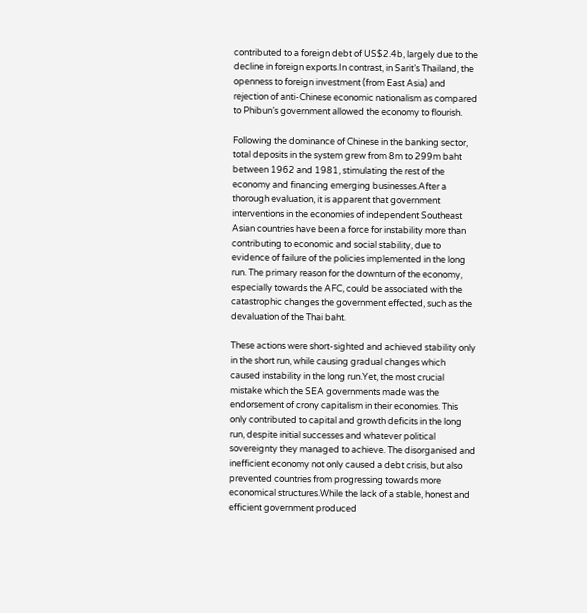contributed to a foreign debt of US$2.4b, largely due to the decline in foreign exports.In contrast, in Sarit’s Thailand, the openness to foreign investment (from East Asia) and rejection of anti-Chinese economic nationalism as compared to Phibun’s government allowed the economy to flourish.

Following the dominance of Chinese in the banking sector, total deposits in the system grew from 8m to 299m baht between 1962 and 1981, stimulating the rest of the economy and financing emerging businesses.After a thorough evaluation, it is apparent that government interventions in the economies of independent Southeast Asian countries have been a force for instability more than contributing to economic and social stability, due to evidence of failure of the policies implemented in the long run. The primary reason for the downturn of the economy, especially towards the AFC, could be associated with the catastrophic changes the government effected, such as the devaluation of the Thai baht.

These actions were short-sighted and achieved stability only in the short run, while causing gradual changes which caused instability in the long run.Yet, the most crucial mistake which the SEA governments made was the endorsement of crony capitalism in their economies. This only contributed to capital and growth deficits in the long run, despite initial successes and whatever political sovereignty they managed to achieve. The disorganised and inefficient economy not only caused a debt crisis, but also prevented countries from progressing towards more economical structures.While the lack of a stable, honest and efficient government produced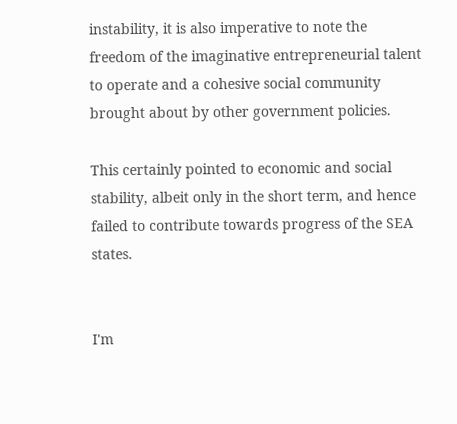instability, it is also imperative to note the freedom of the imaginative entrepreneurial talent to operate and a cohesive social community brought about by other government policies.

This certainly pointed to economic and social stability, albeit only in the short term, and hence failed to contribute towards progress of the SEA states.


I'm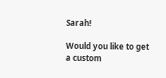Sarah!

Would you like to get a custom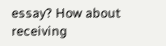essay? How about receiving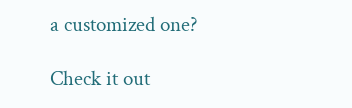a customized one?

Check it out